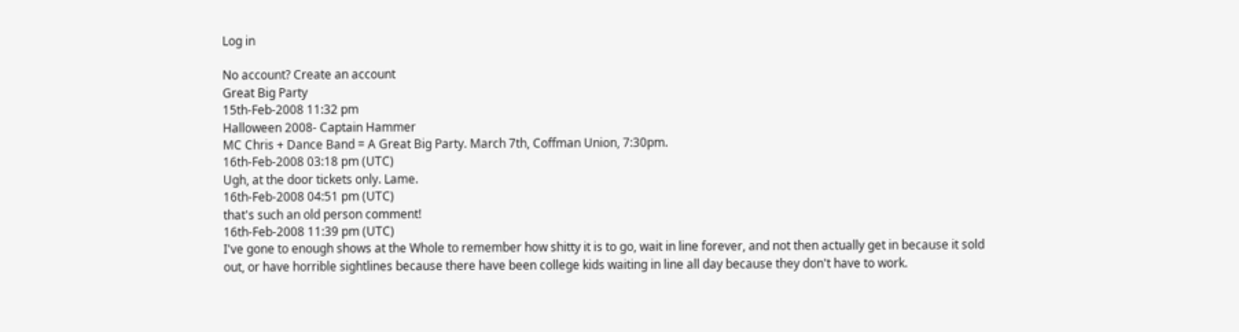Log in

No account? Create an account
Great Big Party
15th-Feb-2008 11:32 pm
Halloween 2008- Captain Hammer
MC Chris + Dance Band = A Great Big Party. March 7th, Coffman Union, 7:30pm.
16th-Feb-2008 03:18 pm (UTC)
Ugh, at the door tickets only. Lame.
16th-Feb-2008 04:51 pm (UTC)
that's such an old person comment!
16th-Feb-2008 11:39 pm (UTC)
I've gone to enough shows at the Whole to remember how shitty it is to go, wait in line forever, and not then actually get in because it sold out, or have horrible sightlines because there have been college kids waiting in line all day because they don't have to work.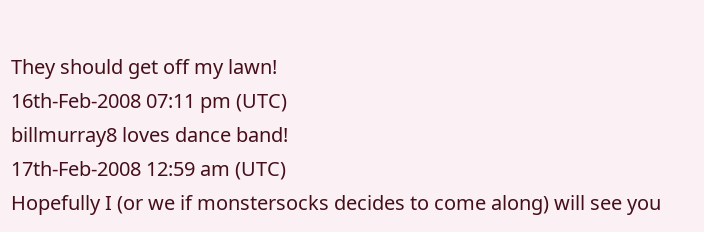They should get off my lawn!
16th-Feb-2008 07:11 pm (UTC)
billmurray8 loves dance band!
17th-Feb-2008 12:59 am (UTC)
Hopefully I (or we if monstersocks decides to come along) will see you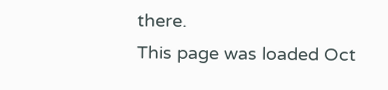there.
This page was loaded Oct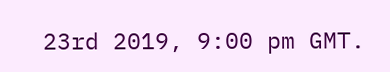23rd 2019, 9:00 pm GMT.